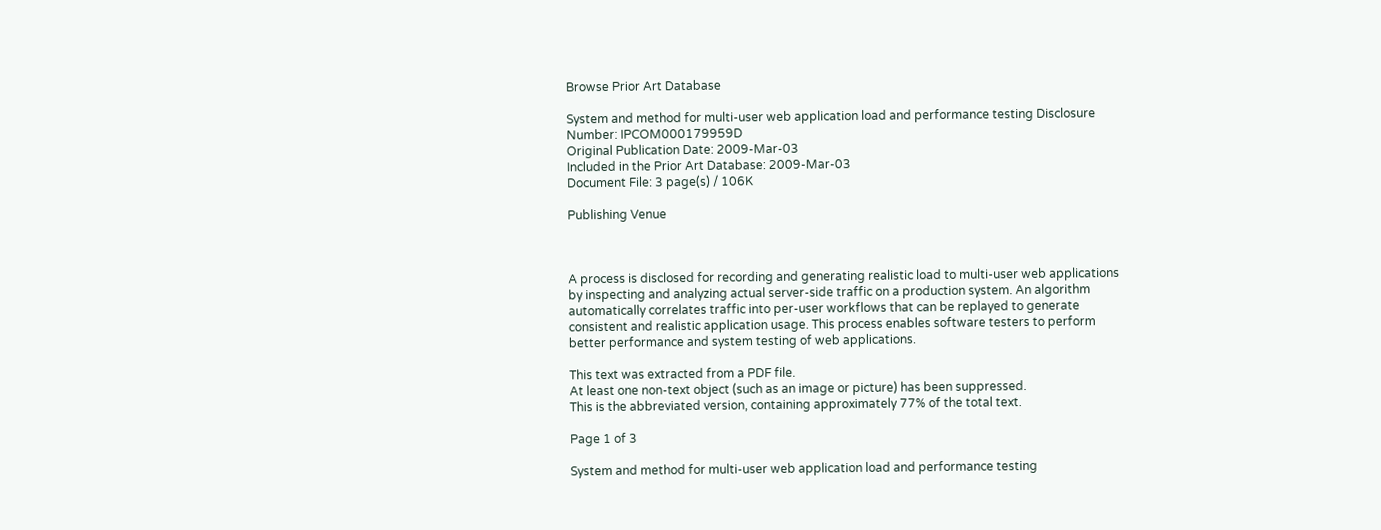Browse Prior Art Database

System and method for multi-user web application load and performance testing Disclosure Number: IPCOM000179959D
Original Publication Date: 2009-Mar-03
Included in the Prior Art Database: 2009-Mar-03
Document File: 3 page(s) / 106K

Publishing Venue



A process is disclosed for recording and generating realistic load to multi-user web applications by inspecting and analyzing actual server-side traffic on a production system. An algorithm automatically correlates traffic into per-user workflows that can be replayed to generate consistent and realistic application usage. This process enables software testers to perform better performance and system testing of web applications.

This text was extracted from a PDF file.
At least one non-text object (such as an image or picture) has been suppressed.
This is the abbreviated version, containing approximately 77% of the total text.

Page 1 of 3

System and method for multi-user web application load and performance testing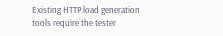Existing HTTP load generation tools require the tester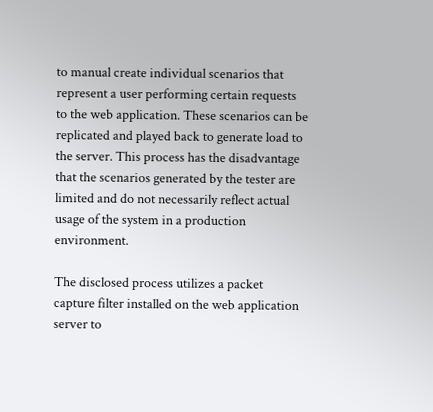to manual create individual scenarios that represent a user performing certain requests to the web application. These scenarios can be replicated and played back to generate load to the server. This process has the disadvantage that the scenarios generated by the tester are limited and do not necessarily reflect actual usage of the system in a production environment.

The disclosed process utilizes a packet capture filter installed on the web application server to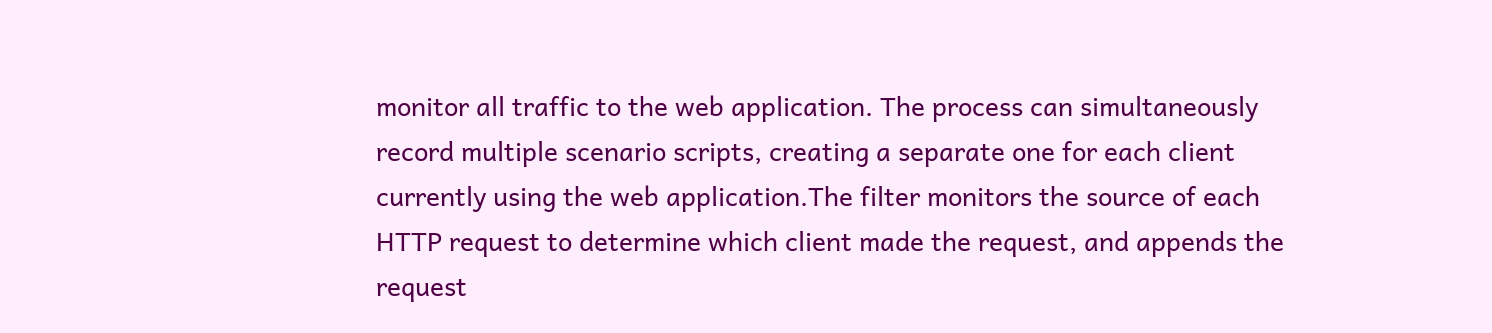monitor all traffic to the web application. The process can simultaneously record multiple scenario scripts, creating a separate one for each client currently using the web application.The filter monitors the source of each HTTP request to determine which client made the request, and appends the request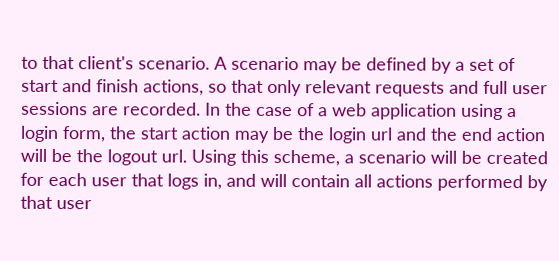to that client's scenario. A scenario may be defined by a set of start and finish actions, so that only relevant requests and full user sessions are recorded. In the case of a web application using a login form, the start action may be the login url and the end action will be the logout url. Using this scheme, a scenario will be created for each user that logs in, and will contain all actions performed by that user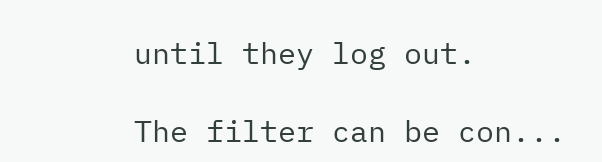until they log out.

The filter can be con...